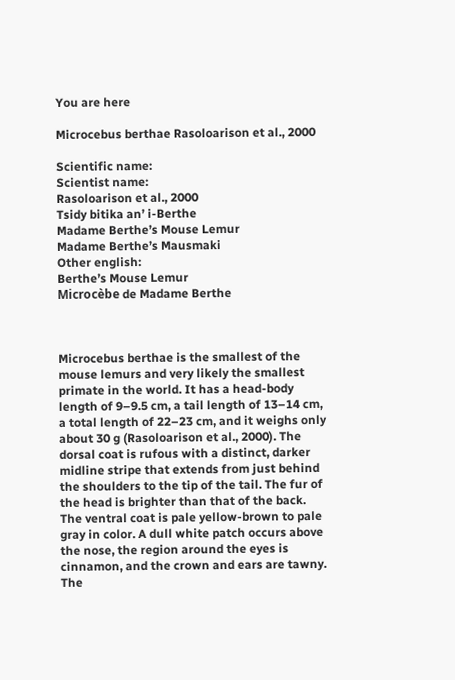You are here

Microcebus berthae Rasoloarison et al., 2000

Scientific name:
Scientist name:
Rasoloarison et al., 2000
Tsidy bitika an’ i-Berthe
Madame Berthe’s Mouse Lemur
Madame Berthe’s Mausmaki
Other english:
Berthe’s Mouse Lemur
Microcèbe de Madame Berthe



Microcebus berthae is the smallest of the mouse lemurs and very likely the smallest primate in the world. It has a head-body length of 9–9.5 cm, a tail length of 13–14 cm, a total length of 22–23 cm, and it weighs only about 30 g (Rasoloarison et al., 2000). The dorsal coat is rufous with a distinct, darker midline stripe that extends from just behind the shoulders to the tip of the tail. The fur of the head is brighter than that of the back. The ventral coat is pale yellow-brown to pale gray in color. A dull white patch occurs above the nose, the region around the eyes is cinnamon, and the crown and ears are tawny. The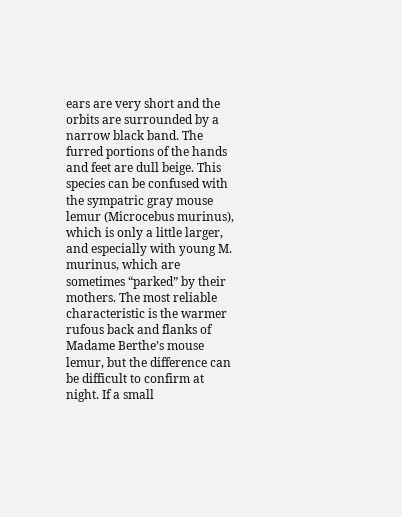ears are very short and the orbits are surrounded by a narrow black band. The furred portions of the hands and feet are dull beige. This species can be confused with the sympatric gray mouse lemur (Microcebus murinus), which is only a little larger, and especially with young M. murinus, which are sometimes “parked” by their mothers. The most reliable characteristic is the warmer rufous back and flanks of Madame Berthe’s mouse lemur, but the difference can be difficult to confirm at night. If a small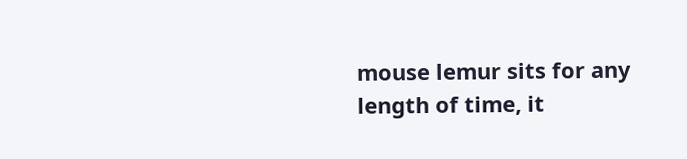mouse lemur sits for any length of time, it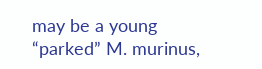may be a young “parked” M. murinus,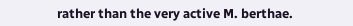rather than the very active M. berthae.